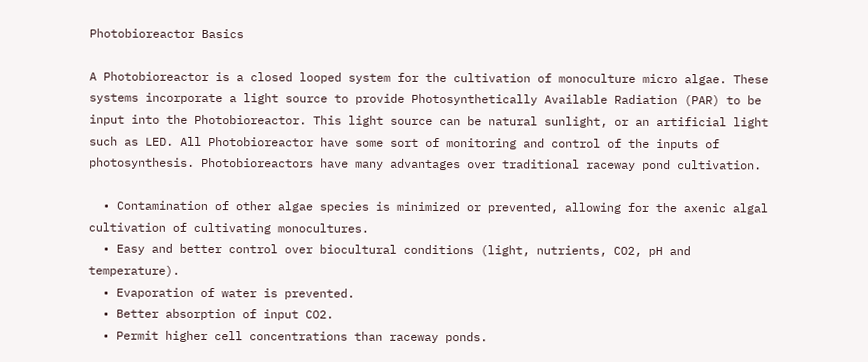Photobioreactor Basics

A Photobioreactor is a closed looped system for the cultivation of monoculture micro algae. These systems incorporate a light source to provide Photosynthetically Available Radiation (PAR) to be input into the Photobioreactor. This light source can be natural sunlight, or an artificial light such as LED. All Photobioreactor have some sort of monitoring and control of the inputs of photosynthesis. Photobioreactors have many advantages over traditional raceway pond cultivation.

  • Contamination of other algae species is minimized or prevented, allowing for the axenic algal cultivation of cultivating monocultures.
  • Easy and better control over biocultural conditions (light, nutrients, CO2, pH and temperature).
  • Evaporation of water is prevented.
  • Better absorption of input CO2.
  • Permit higher cell concentrations than raceway ponds.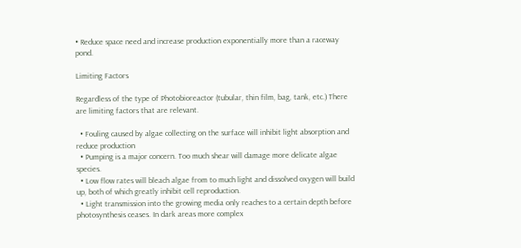• Reduce space need and increase production exponentially more than a raceway pond.

Limiting Factors

Regardless of the type of Photobioreactor (tubular, thin film, bag, tank, etc.) There are limiting factors that are relevant.

  • Fouling caused by algae collecting on the surface will inhibit light absorption and reduce production
  • Pumping is a major concern. Too much shear will damage more delicate algae species.
  • Low flow rates will bleach algae from to much light and dissolved oxygen will build up, both of which greatly inhibit cell reproduction.
  • Light transmission into the growing media only reaches to a certain depth before photosynthesis ceases. In dark areas more complex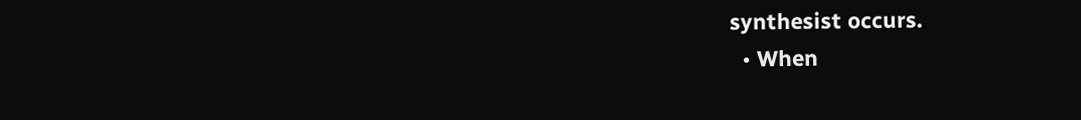synthesist occurs.
  • When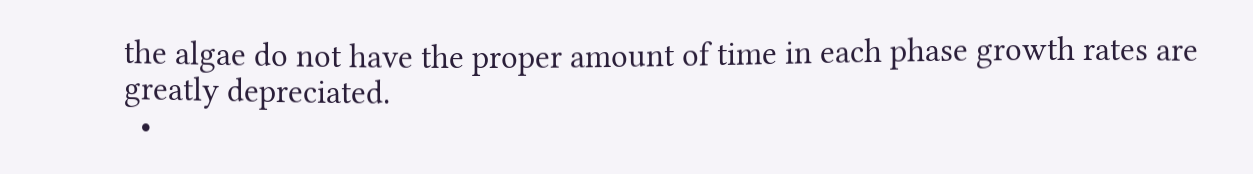the algae do not have the proper amount of time in each phase growth rates are greatly depreciated.
  •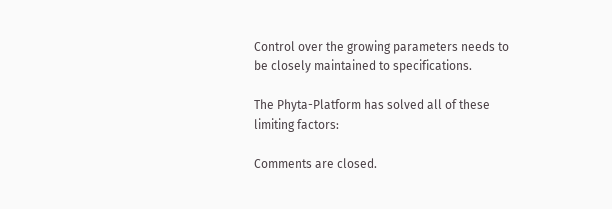Control over the growing parameters needs to be closely maintained to specifications.

The Phyta-Platform has solved all of these limiting factors:

Comments are closed.